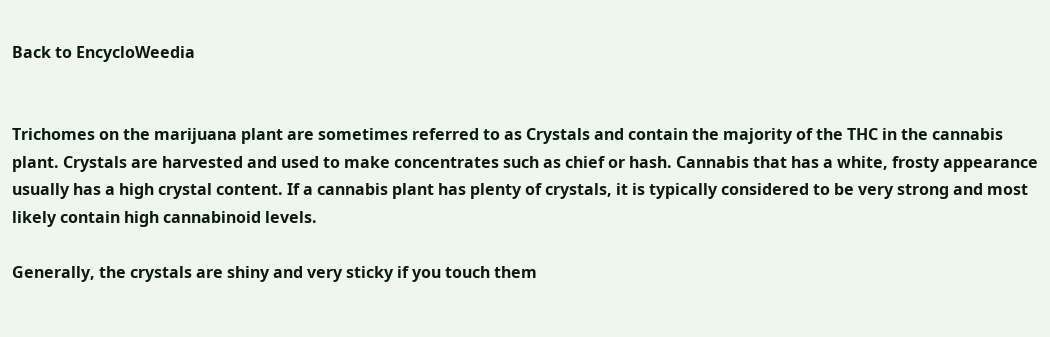Back to EncycloWeedia


Trichomes on the marijuana plant are sometimes referred to as Crystals and contain the majority of the THC in the cannabis plant. Crystals are harvested and used to make concentrates such as chief or hash. Cannabis that has a white, frosty appearance usually has a high crystal content. If a cannabis plant has plenty of crystals, it is typically considered to be very strong and most likely contain high cannabinoid levels.

Generally, the crystals are shiny and very sticky if you touch them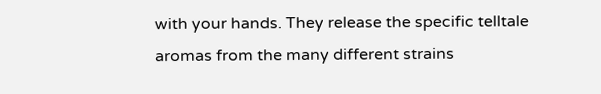with your hands. They release the specific telltale aromas from the many different strains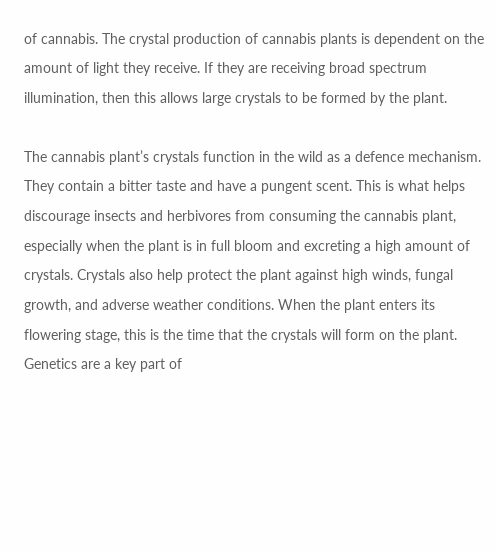of cannabis. The crystal production of cannabis plants is dependent on the amount of light they receive. If they are receiving broad spectrum illumination, then this allows large crystals to be formed by the plant.

The cannabis plant’s crystals function in the wild as a defence mechanism. They contain a bitter taste and have a pungent scent. This is what helps discourage insects and herbivores from consuming the cannabis plant, especially when the plant is in full bloom and excreting a high amount of crystals. Crystals also help protect the plant against high winds, fungal growth, and adverse weather conditions. When the plant enters its flowering stage, this is the time that the crystals will form on the plant. Genetics are a key part of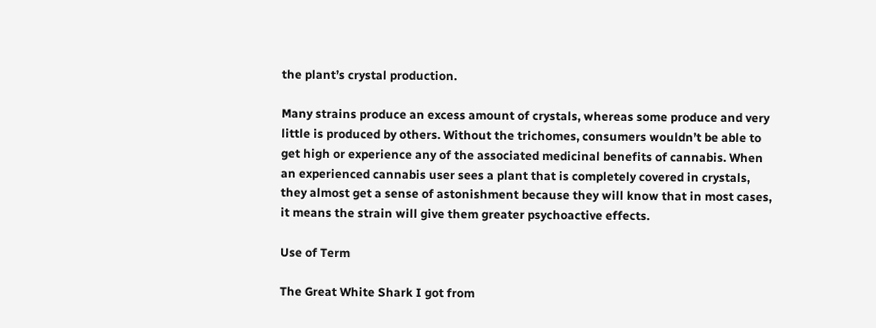the plant’s crystal production.

Many strains produce an excess amount of crystals, whereas some produce and very little is produced by others. Without the trichomes, consumers wouldn’t be able to get high or experience any of the associated medicinal benefits of cannabis. When an experienced cannabis user sees a plant that is completely covered in crystals, they almost get a sense of astonishment because they will know that in most cases, it means the strain will give them greater psychoactive effects.

Use of Term

The Great White Shark I got from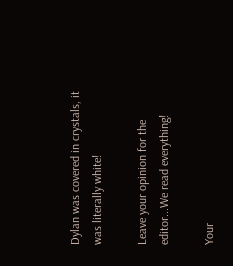Dylan was covered in crystals, it was literally white!

Leave your opinion for the editor...We read everything!

Your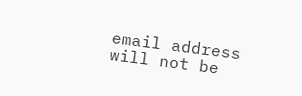email address will not be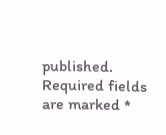published. Required fields are marked *